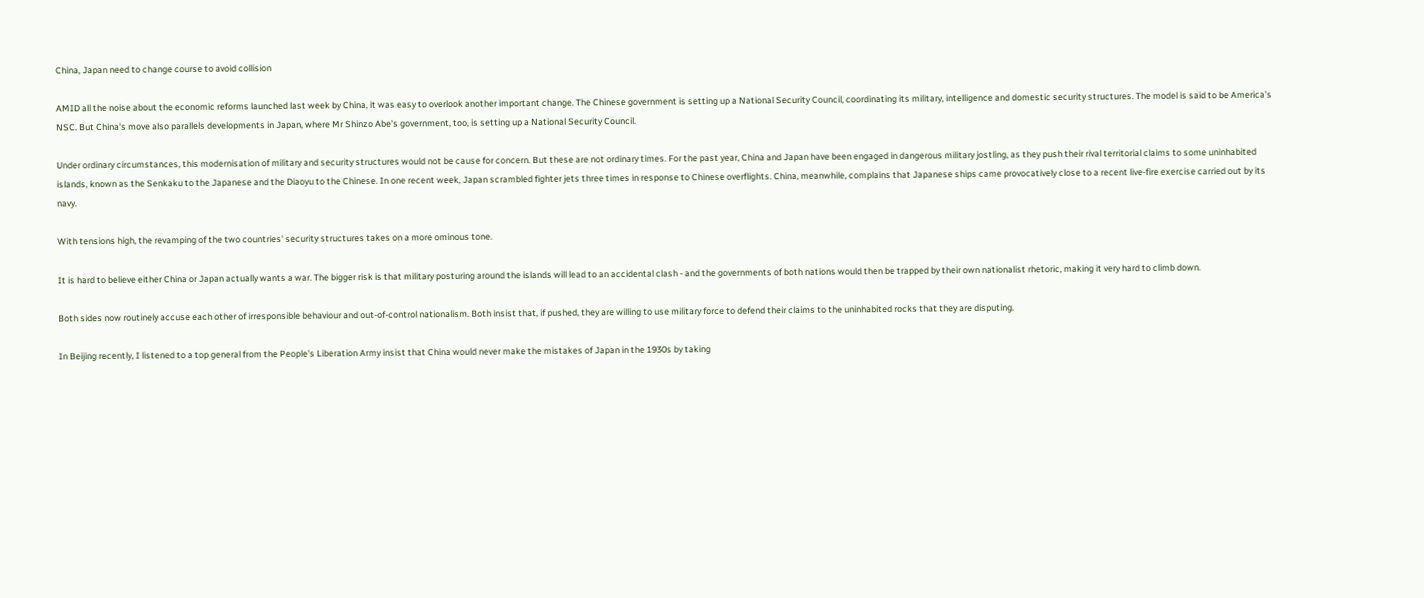China, Japan need to change course to avoid collision

AMID all the noise about the economic reforms launched last week by China, it was easy to overlook another important change. The Chinese government is setting up a National Security Council, coordinating its military, intelligence and domestic security structures. The model is said to be America's NSC. But China's move also parallels developments in Japan, where Mr Shinzo Abe's government, too, is setting up a National Security Council.

Under ordinary circumstances, this modernisation of military and security structures would not be cause for concern. But these are not ordinary times. For the past year, China and Japan have been engaged in dangerous military jostling, as they push their rival territorial claims to some uninhabited islands, known as the Senkaku to the Japanese and the Diaoyu to the Chinese. In one recent week, Japan scrambled fighter jets three times in response to Chinese overflights. China, meanwhile, complains that Japanese ships came provocatively close to a recent live-fire exercise carried out by its navy.

With tensions high, the revamping of the two countries' security structures takes on a more ominous tone.

It is hard to believe either China or Japan actually wants a war. The bigger risk is that military posturing around the islands will lead to an accidental clash - and the governments of both nations would then be trapped by their own nationalist rhetoric, making it very hard to climb down.

Both sides now routinely accuse each other of irresponsible behaviour and out-of-control nationalism. Both insist that, if pushed, they are willing to use military force to defend their claims to the uninhabited rocks that they are disputing.

In Beijing recently, I listened to a top general from the People's Liberation Army insist that China would never make the mistakes of Japan in the 1930s by taking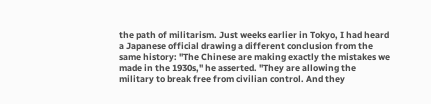the path of militarism. Just weeks earlier in Tokyo, I had heard a Japanese official drawing a different conclusion from the same history: "The Chinese are making exactly the mistakes we made in the 1930s," he asserted. "They are allowing the military to break free from civilian control. And they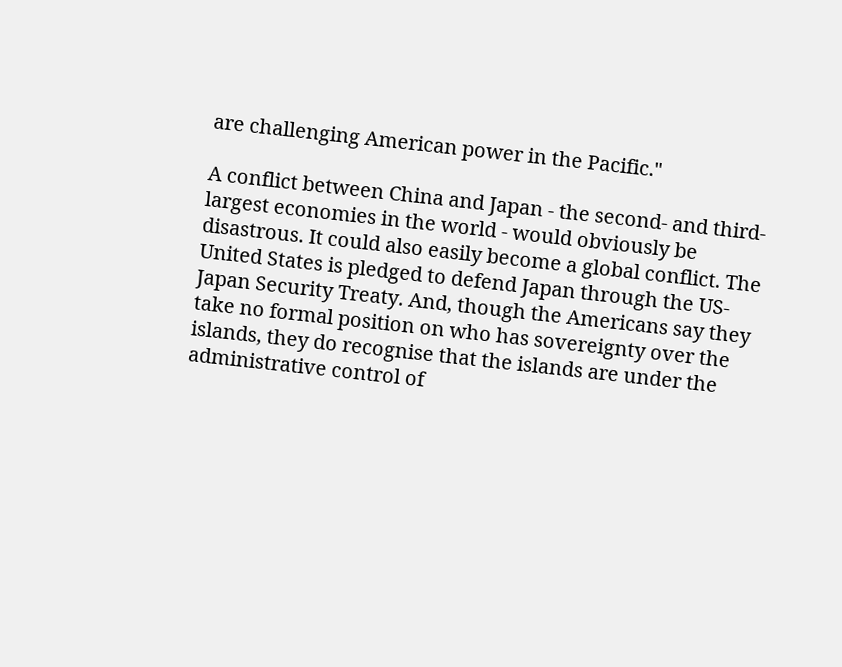are challenging American power in the Pacific."

A conflict between China and Japan - the second- and third- largest economies in the world - would obviously be disastrous. It could also easily become a global conflict. The United States is pledged to defend Japan through the US-Japan Security Treaty. And, though the Americans say they take no formal position on who has sovereignty over the islands, they do recognise that the islands are under the administrative control of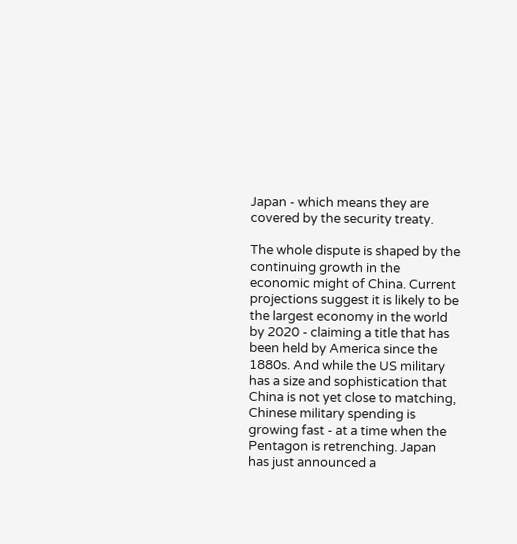Japan - which means they are covered by the security treaty.

The whole dispute is shaped by the continuing growth in the economic might of China. Current projections suggest it is likely to be the largest economy in the world by 2020 - claiming a title that has been held by America since the 1880s. And while the US military has a size and sophistication that China is not yet close to matching, Chinese military spending is growing fast - at a time when the Pentagon is retrenching. Japan has just announced a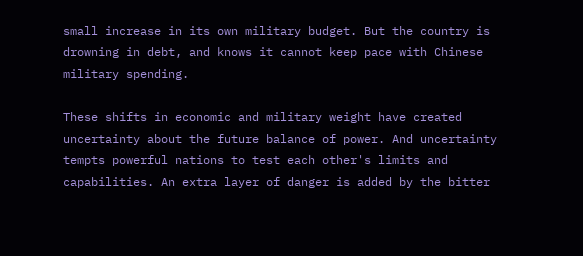small increase in its own military budget. But the country is drowning in debt, and knows it cannot keep pace with Chinese military spending.

These shifts in economic and military weight have created uncertainty about the future balance of power. And uncertainty tempts powerful nations to test each other's limits and capabilities. An extra layer of danger is added by the bitter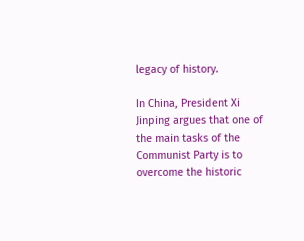legacy of history.

In China, President Xi Jinping argues that one of the main tasks of the Communist Party is to overcome the historic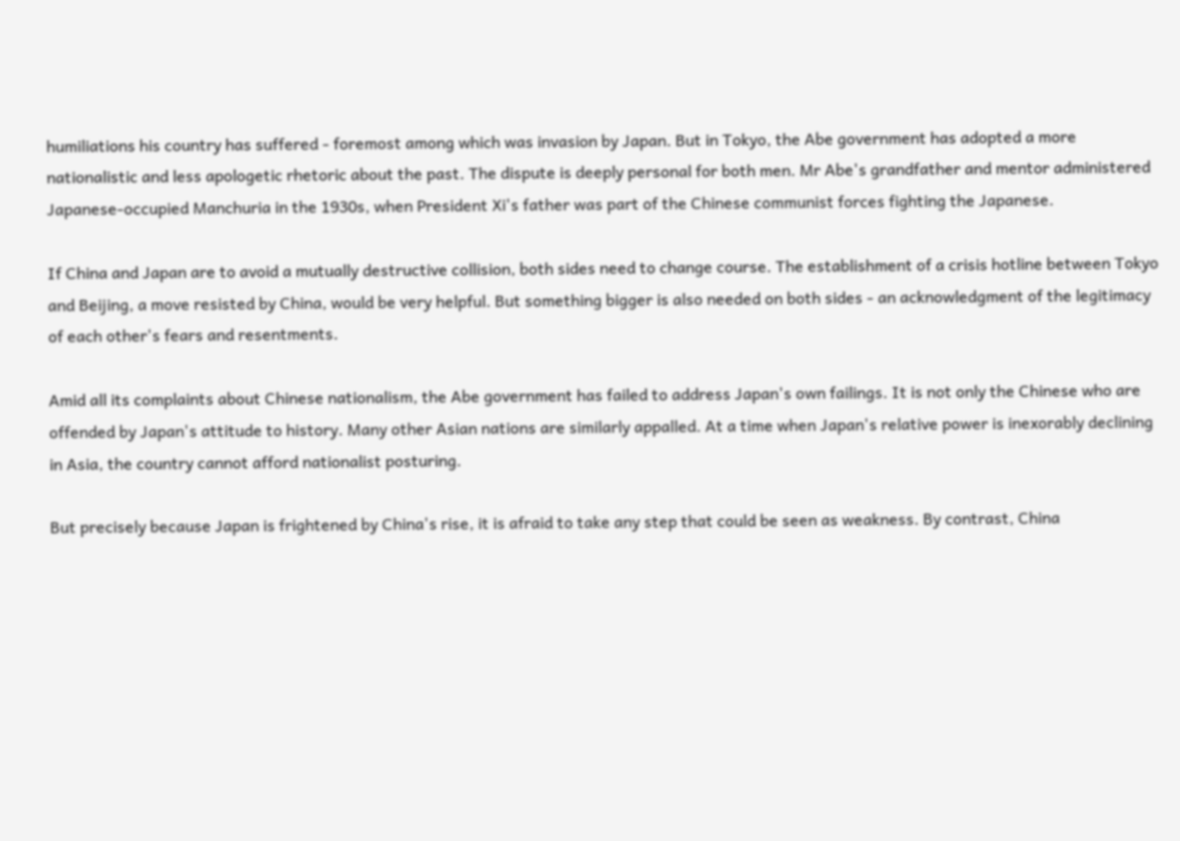humiliations his country has suffered - foremost among which was invasion by Japan. But in Tokyo, the Abe government has adopted a more nationalistic and less apologetic rhetoric about the past. The dispute is deeply personal for both men. Mr Abe's grandfather and mentor administered Japanese-occupied Manchuria in the 1930s, when President Xi's father was part of the Chinese communist forces fighting the Japanese.

If China and Japan are to avoid a mutually destructive collision, both sides need to change course. The establishment of a crisis hotline between Tokyo and Beijing, a move resisted by China, would be very helpful. But something bigger is also needed on both sides - an acknowledgment of the legitimacy of each other's fears and resentments.

Amid all its complaints about Chinese nationalism, the Abe government has failed to address Japan's own failings. It is not only the Chinese who are offended by Japan's attitude to history. Many other Asian nations are similarly appalled. At a time when Japan's relative power is inexorably declining in Asia, the country cannot afford nationalist posturing.

But precisely because Japan is frightened by China's rise, it is afraid to take any step that could be seen as weakness. By contrast, China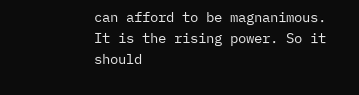can afford to be magnanimous. It is the rising power. So it should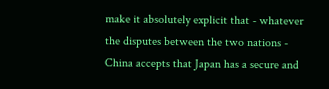make it absolutely explicit that - whatever the disputes between the two nations - China accepts that Japan has a secure and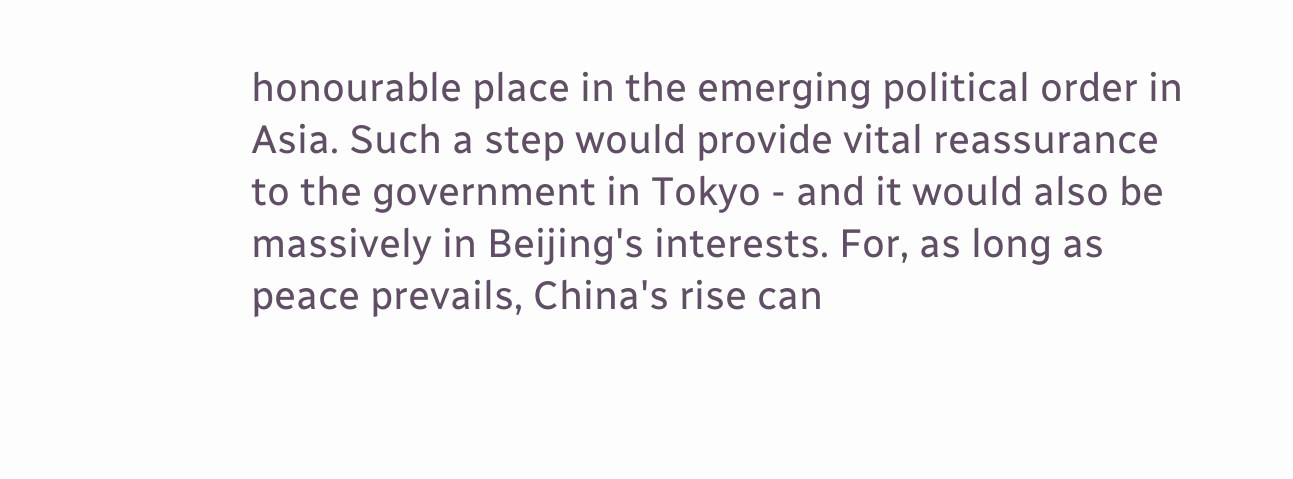honourable place in the emerging political order in Asia. Such a step would provide vital reassurance to the government in Tokyo - and it would also be massively in Beijing's interests. For, as long as peace prevails, China's rise can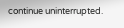continue uninterrupted.